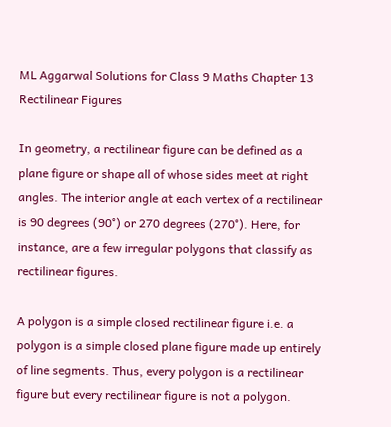ML Aggarwal Solutions for Class 9 Maths Chapter 13 Rectilinear Figures

In geometry, a rectilinear figure can be defined as a plane figure or shape all of whose sides meet at right angles. The interior angle at each vertex of a rectilinear is 90 degrees (90°) or 270 degrees (270°). Here, for instance, are a few irregular polygons that classify as rectilinear figures.

A polygon is a simple closed rectilinear figure i.e. a polygon is a simple closed plane figure made up entirely of line segments. Thus, every polygon is a rectilinear figure but every rectilinear figure is not a polygon.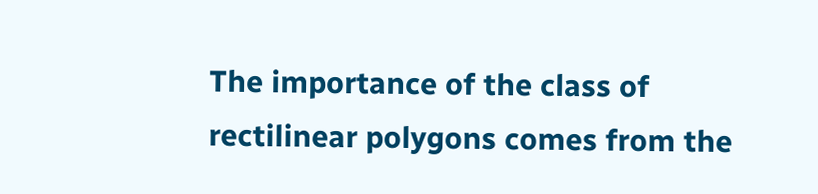The importance of the class of rectilinear polygons comes from the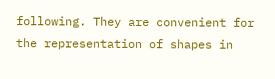following. They are convenient for the representation of shapes in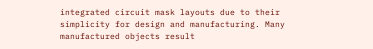integrated circuit mask layouts due to their simplicity for design and manufacturing. Many manufactured objects result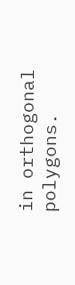in orthogonal polygons.